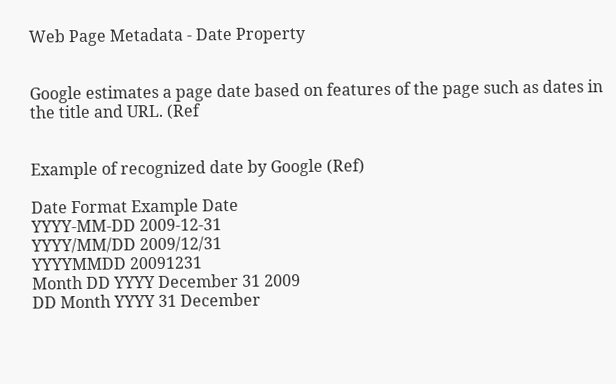Web Page Metadata - Date Property


Google estimates a page date based on features of the page such as dates in the title and URL. (Ref


Example of recognized date by Google (Ref)

Date Format Example Date
YYYY-MM-DD 2009-12-31
YYYY/MM/DD 2009/12/31
YYYYMMDD 20091231
Month DD YYYY December 31 2009
DD Month YYYY 31 December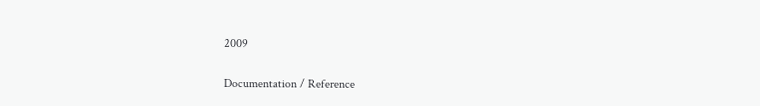2009

Documentation / Reference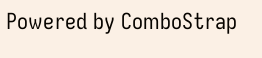Powered by ComboStrap